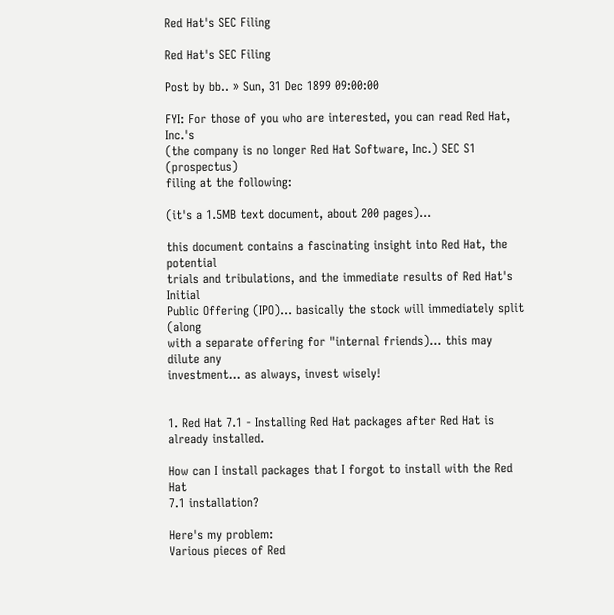Red Hat's SEC Filing

Red Hat's SEC Filing

Post by bb.. » Sun, 31 Dec 1899 09:00:00

FYI: For those of you who are interested, you can read Red Hat, Inc.'s
(the company is no longer Red Hat Software, Inc.) SEC S1 (prospectus)
filing at the following:

(it's a 1.5MB text document, about 200 pages)...

this document contains a fascinating insight into Red Hat, the potential
trials and tribulations, and the immediate results of Red Hat's Initial
Public Offering (IPO)... basically the stock will immediately split (along
with a separate offering for "internal friends)... this may dilute any
investment... as always, invest wisely!


1. Red Hat 7.1 - Installing Red Hat packages after Red Hat is already installed.

How can I install packages that I forgot to install with the Red Hat
7.1 installation?

Here's my problem:
Various pieces of Red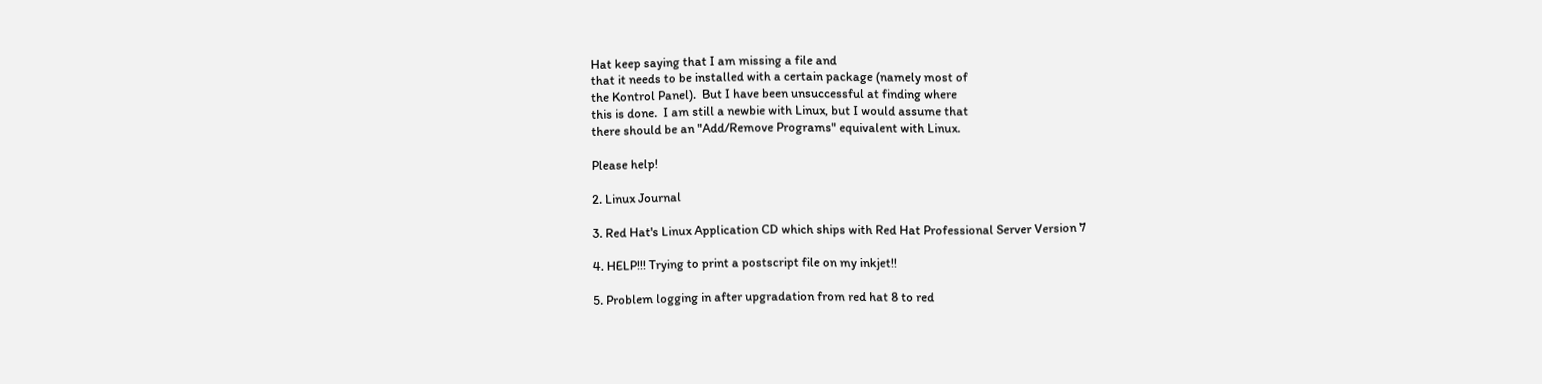Hat keep saying that I am missing a file and
that it needs to be installed with a certain package (namely most of
the Kontrol Panel).  But I have been unsuccessful at finding where
this is done.  I am still a newbie with Linux, but I would assume that
there should be an "Add/Remove Programs" equivalent with Linux.

Please help!

2. Linux Journal

3. Red Hat's Linux Application CD which ships with Red Hat Professional Server Version 7

4. HELP!!! Trying to print a postscript file on my inkjet!!

5. Problem logging in after upgradation from red hat 8 to red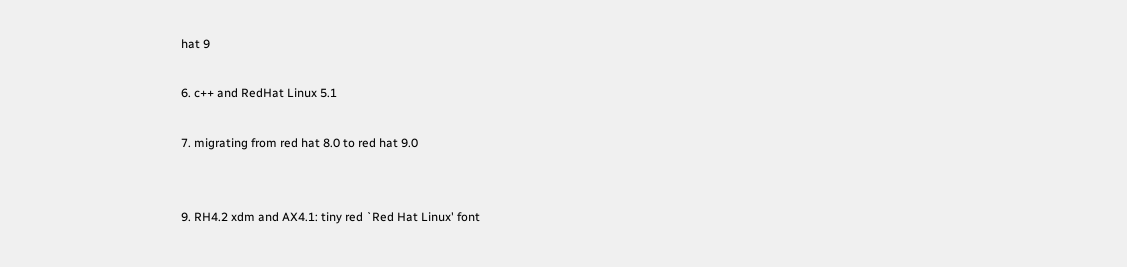hat 9

6. c++ and RedHat Linux 5.1

7. migrating from red hat 8.0 to red hat 9.0


9. RH4.2 xdm and AX4.1: tiny red `Red Hat Linux' font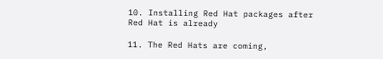10. Installing Red Hat packages after Red Hat is already

11. The Red Hats are coming,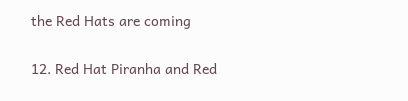the Red Hats are coming

12. Red Hat Piranha and Red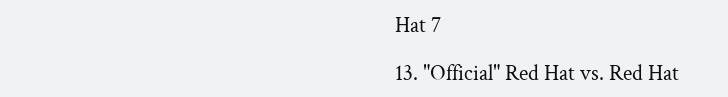Hat 7

13. "Official" Red Hat vs. Red Hat